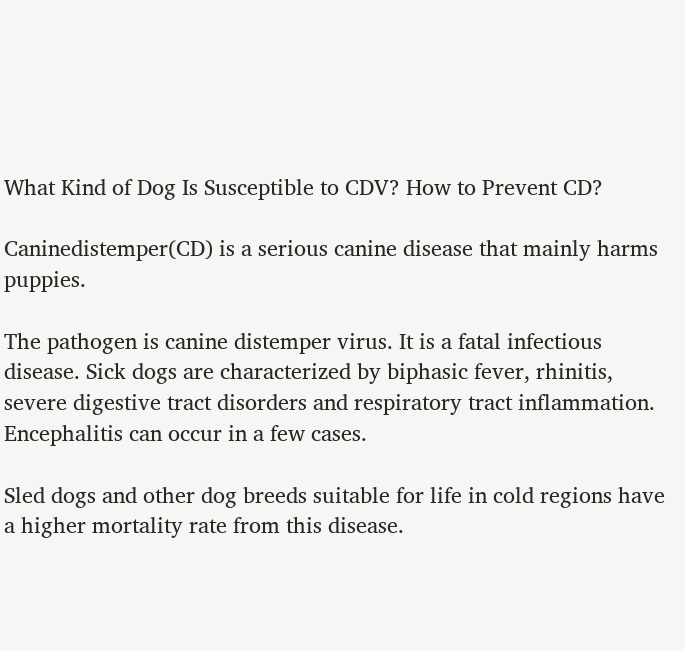What Kind of Dog Is Susceptible to CDV? How to Prevent CD?

Caninedistemper(CD) is a serious canine disease that mainly harms puppies.

The pathogen is canine distemper virus. It is a fatal infectious disease. Sick dogs are characterized by biphasic fever, rhinitis, severe digestive tract disorders and respiratory tract inflammation. Encephalitis can occur in a few cases.

Sled dogs and other dog breeds suitable for life in cold regions have a higher mortality rate from this disease.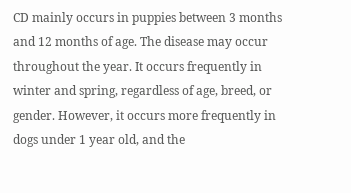CD mainly occurs in puppies between 3 months and 12 months of age. The disease may occur throughout the year. It occurs frequently in winter and spring, regardless of age, breed, or gender. However, it occurs more frequently in dogs under 1 year old, and the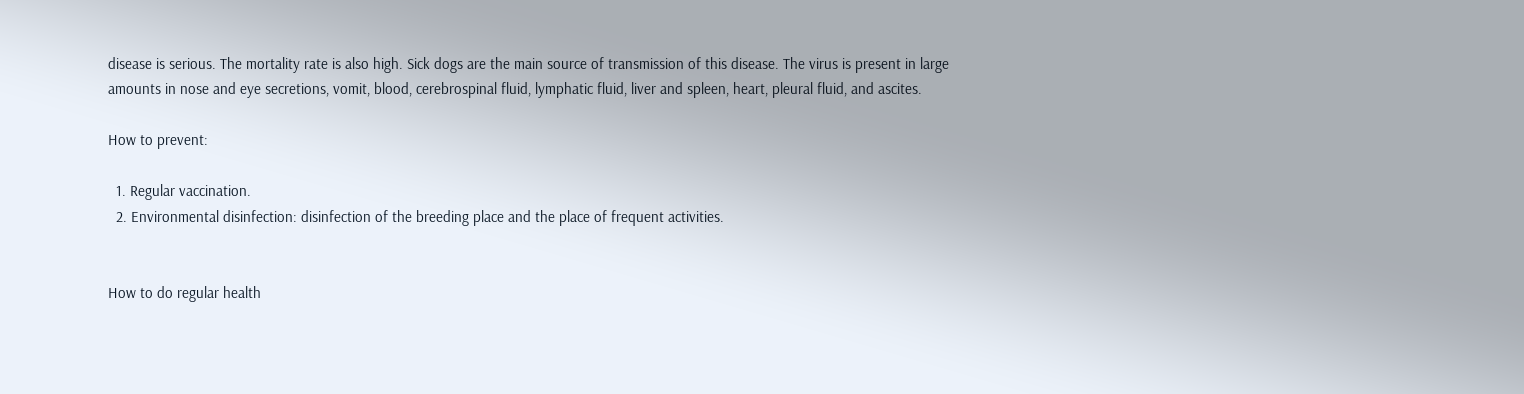disease is serious. The mortality rate is also high. Sick dogs are the main source of transmission of this disease. The virus is present in large amounts in nose and eye secretions, vomit, blood, cerebrospinal fluid, lymphatic fluid, liver and spleen, heart, pleural fluid, and ascites.

How to prevent:

  1. Regular vaccination.
  2. Environmental disinfection: disinfection of the breeding place and the place of frequent activities.


How to do regular health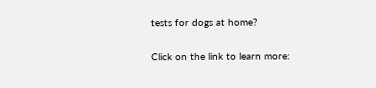tests for dogs at home?

Click on the link to learn more: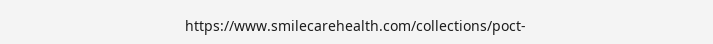https://www.smilecarehealth.com/collections/poct-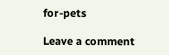for-pets

Leave a comment